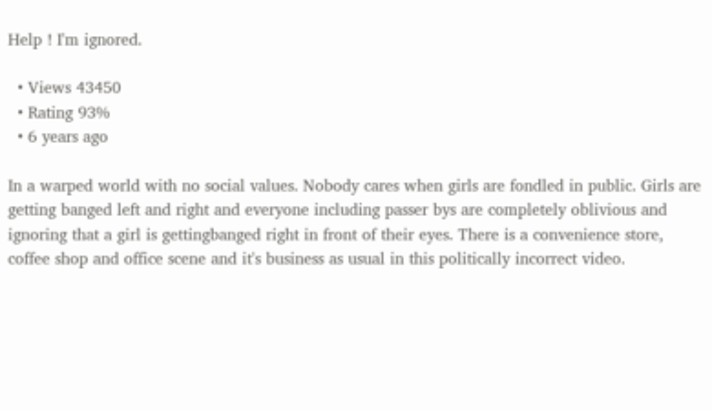Help ! I'm ignored.

  • Views 43450
  • Rating 93%
  • 6 years ago

In a warped world with no social values. Nobody cares when girls are fondled in public. Girls are getting banged left and right and everyone including passer bys are completely oblivious and ignoring that a girl is gettingbanged right in front of their eyes. There is a convenience store, coffee shop and office scene and it's business as usual in this politically incorrect video.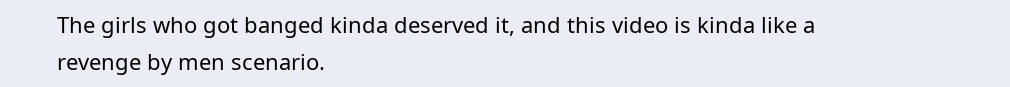The girls who got banged kinda deserved it, and this video is kinda like a revenge by men scenario.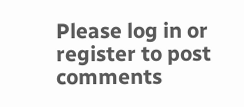Please log in or register to post comments